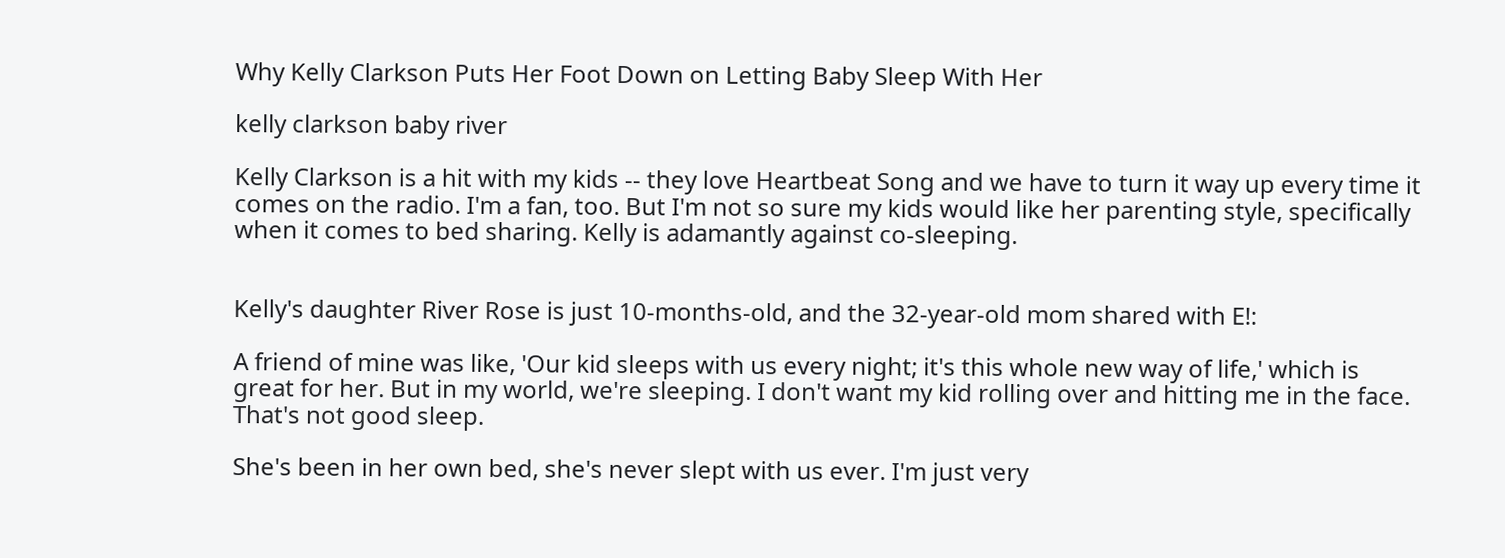Why Kelly Clarkson Puts Her Foot Down on Letting Baby Sleep With Her

kelly clarkson baby river

Kelly Clarkson is a hit with my kids -- they love Heartbeat Song and we have to turn it way up every time it comes on the radio. I'm a fan, too. But I'm not so sure my kids would like her parenting style, specifically when it comes to bed sharing. Kelly is adamantly against co-sleeping.


Kelly's daughter River Rose is just 10-months-old, and the 32-year-old mom shared with E!:

A friend of mine was like, 'Our kid sleeps with us every night; it's this whole new way of life,' which is great for her. But in my world, we're sleeping. I don't want my kid rolling over and hitting me in the face. That's not good sleep.

She's been in her own bed, she's never slept with us ever. I'm just very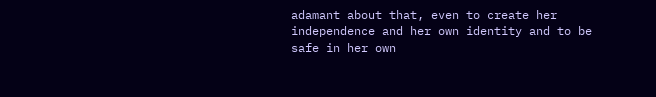adamant about that, even to create her independence and her own identity and to be safe in her own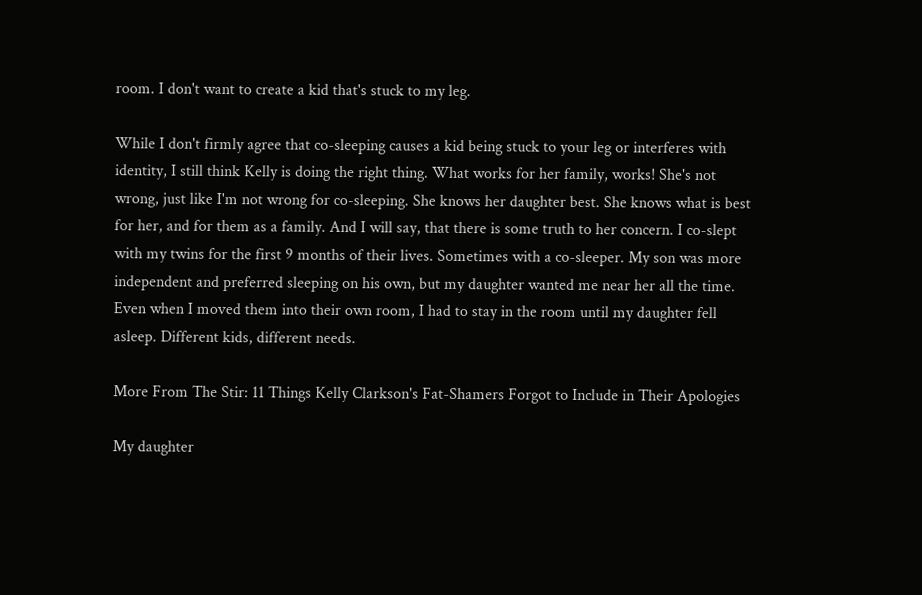room. I don't want to create a kid that's stuck to my leg.

While I don't firmly agree that co-sleeping causes a kid being stuck to your leg or interferes with identity, I still think Kelly is doing the right thing. What works for her family, works! She's not wrong, just like I'm not wrong for co-sleeping. She knows her daughter best. She knows what is best for her, and for them as a family. And I will say, that there is some truth to her concern. I co-slept with my twins for the first 9 months of their lives. Sometimes with a co-sleeper. My son was more independent and preferred sleeping on his own, but my daughter wanted me near her all the time. Even when I moved them into their own room, I had to stay in the room until my daughter fell asleep. Different kids, different needs.

More From The Stir: 11 Things Kelly Clarkson's Fat-Shamers Forgot to Include in Their Apologies

My daughter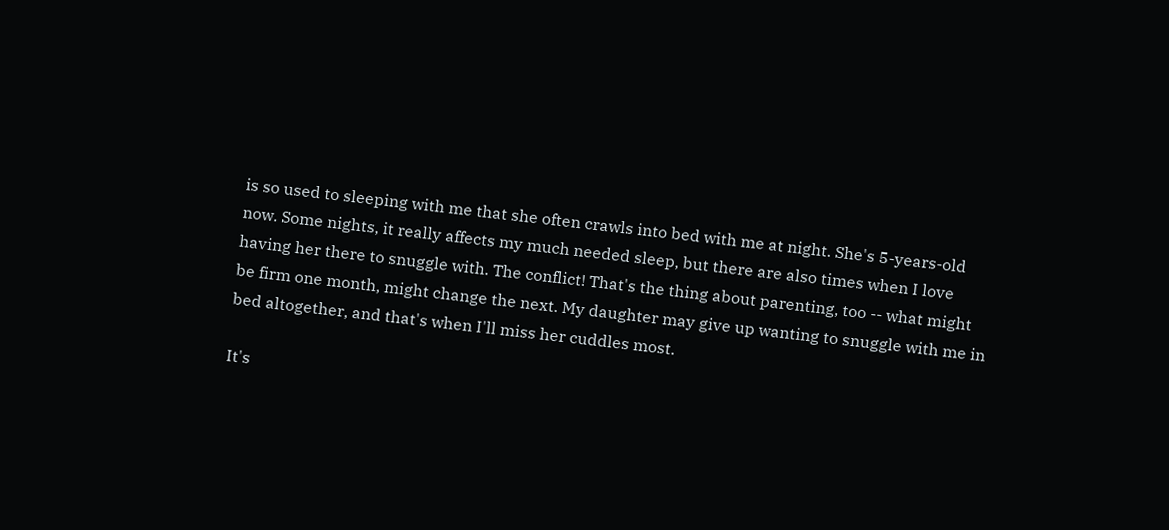is so used to sleeping with me that she often crawls into bed with me at night. She's 5-years-old now. Some nights, it really affects my much needed sleep, but there are also times when I love having her there to snuggle with. The conflict! That's the thing about parenting, too -- what might be firm one month, might change the next. My daughter may give up wanting to snuggle with me in bed altogether, and that's when I'll miss her cuddles most.

It's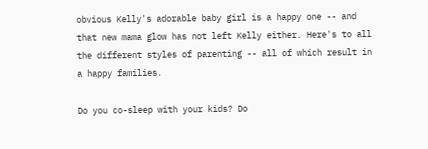obvious Kelly's adorable baby girl is a happy one -- and that new mama glow has not left Kelly either. Here's to all the different styles of parenting -- all of which result in a happy families.

Do you co-sleep with your kids? Do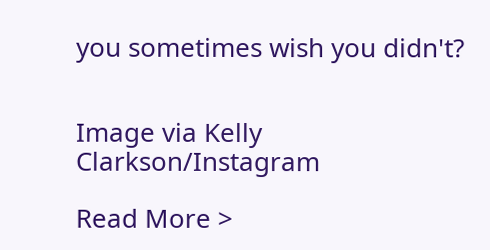you sometimes wish you didn't?


Image via Kelly Clarkson/Instagram

Read More >